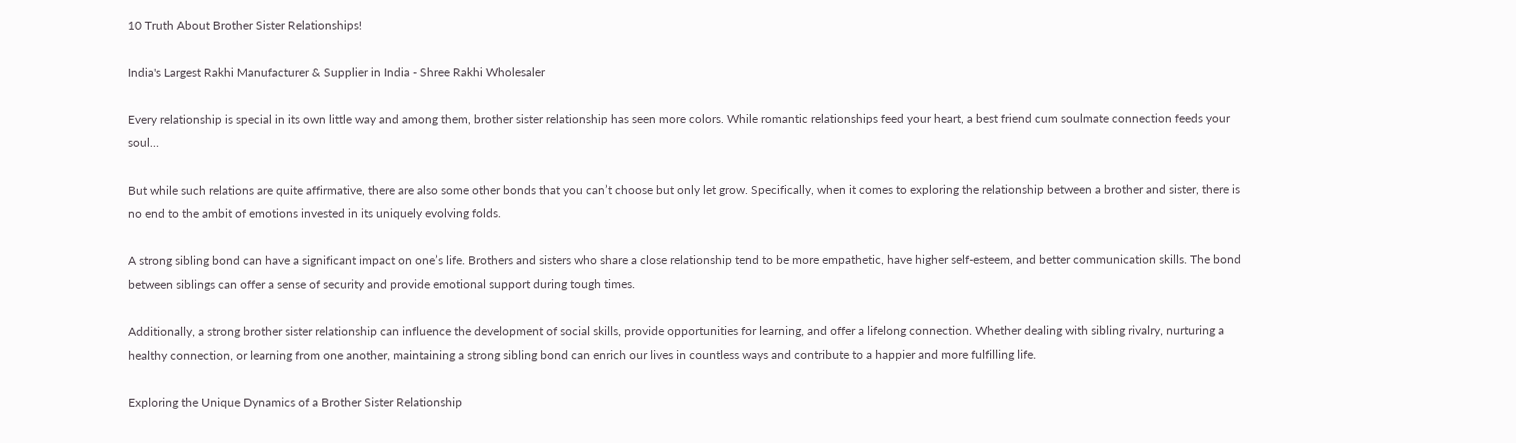10 Truth About Brother Sister Relationships!

India's Largest Rakhi Manufacturer & Supplier in India - Shree Rakhi Wholesaler

Every relationship is special in its own little way and among them, brother sister relationship has seen more colors. While romantic relationships feed your heart, a best friend cum soulmate connection feeds your soul…

But while such relations are quite affirmative, there are also some other bonds that you can’t choose but only let grow. Specifically, when it comes to exploring the relationship between a brother and sister, there is no end to the ambit of emotions invested in its uniquely evolving folds.

A strong sibling bond can have a significant impact on one’s life. Brothers and sisters who share a close relationship tend to be more empathetic, have higher self-esteem, and better communication skills. The bond between siblings can offer a sense of security and provide emotional support during tough times.

Additionally, a strong brother sister relationship can influence the development of social skills, provide opportunities for learning, and offer a lifelong connection. Whether dealing with sibling rivalry, nurturing a healthy connection, or learning from one another, maintaining a strong sibling bond can enrich our lives in countless ways and contribute to a happier and more fulfilling life.

Exploring the Unique Dynamics of a Brother Sister Relationship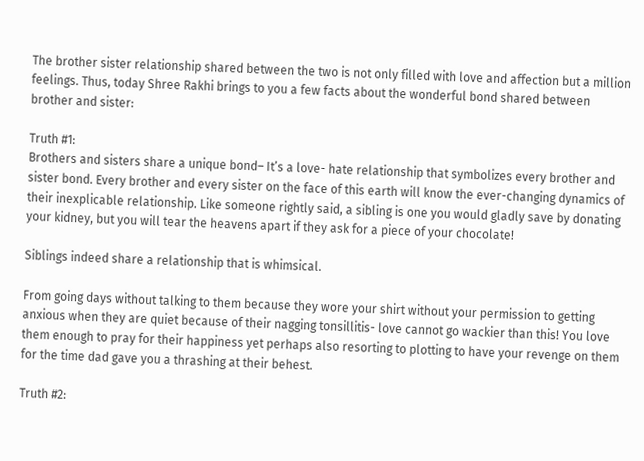The brother sister relationship shared between the two is not only filled with love and affection but a million feelings. Thus, today Shree Rakhi brings to you a few facts about the wonderful bond shared between brother and sister:

Truth #1:
Brothers and sisters share a unique bond– It’s a love- hate relationship that symbolizes every brother and sister bond. Every brother and every sister on the face of this earth will know the ever-changing dynamics of their inexplicable relationship. Like someone rightly said, a sibling is one you would gladly save by donating your kidney, but you will tear the heavens apart if they ask for a piece of your chocolate!

Siblings indeed share a relationship that is whimsical.

From going days without talking to them because they wore your shirt without your permission to getting anxious when they are quiet because of their nagging tonsillitis- love cannot go wackier than this! You love them enough to pray for their happiness yet perhaps also resorting to plotting to have your revenge on them for the time dad gave you a thrashing at their behest.

Truth #2: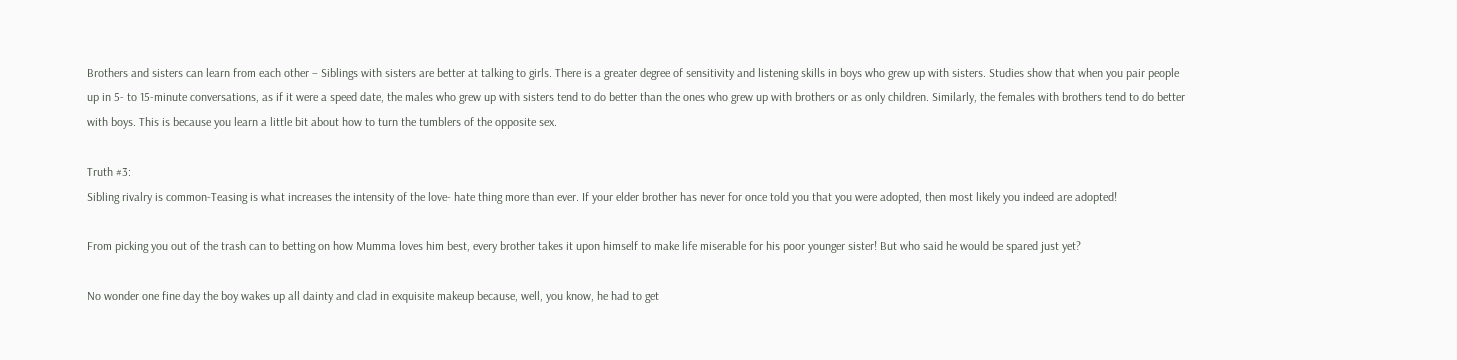Brothers and sisters can learn from each other – Siblings with sisters are better at talking to girls. There is a greater degree of sensitivity and listening skills in boys who grew up with sisters. Studies show that when you pair people up in 5- to 15-minute conversations, as if it were a speed date, the males who grew up with sisters tend to do better than the ones who grew up with brothers or as only children. Similarly, the females with brothers tend to do better with boys. This is because you learn a little bit about how to turn the tumblers of the opposite sex.

Truth #3:
Sibling rivalry is common-Teasing is what increases the intensity of the love- hate thing more than ever. If your elder brother has never for once told you that you were adopted, then most likely you indeed are adopted!

From picking you out of the trash can to betting on how Mumma loves him best, every brother takes it upon himself to make life miserable for his poor younger sister! But who said he would be spared just yet?

No wonder one fine day the boy wakes up all dainty and clad in exquisite makeup because, well, you know, he had to get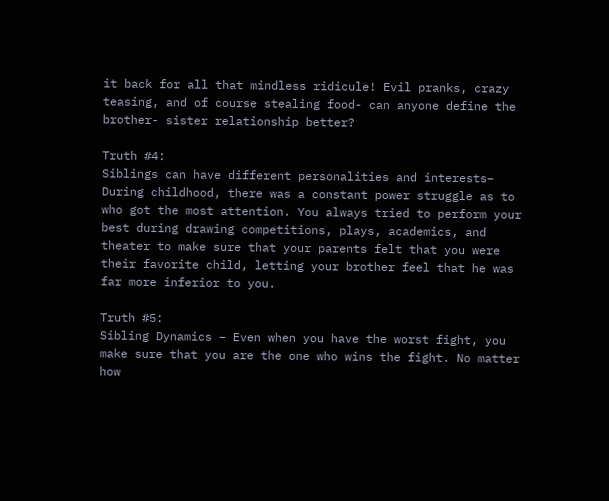it back for all that mindless ridicule! Evil pranks, crazy teasing, and of course stealing food- can anyone define the brother- sister relationship better?

Truth #4:
Siblings can have different personalities and interests– During childhood, there was a constant power struggle as to who got the most attention. You always tried to perform your best during drawing competitions, plays, academics, and theater to make sure that your parents felt that you were their favorite child, letting your brother feel that he was far more inferior to you.

Truth #5:
Sibling Dynamics – Even when you have the worst fight, you make sure that you are the one who wins the fight. No matter how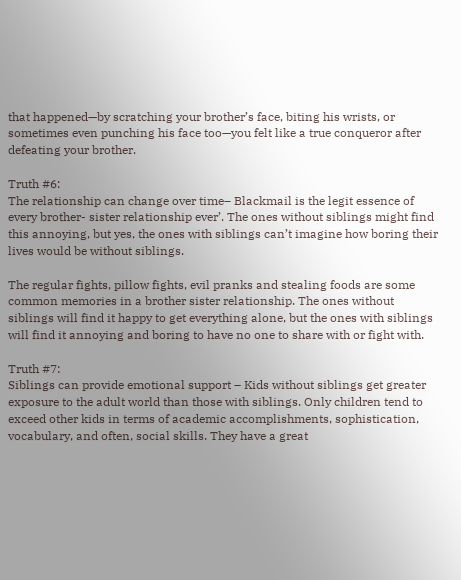that happened—by scratching your brother’s face, biting his wrists, or sometimes even punching his face too—you felt like a true conqueror after defeating your brother.

Truth #6:
The relationship can change over time– Blackmail is the legit essence of every brother- sister relationship ever’. The ones without siblings might find this annoying, but yes, the ones with siblings can’t imagine how boring their lives would be without siblings.

The regular fights, pillow fights, evil pranks and stealing foods are some common memories in a brother sister relationship. The ones without siblings will find it happy to get everything alone, but the ones with siblings will find it annoying and boring to have no one to share with or fight with.

Truth #7:
Siblings can provide emotional support – Kids without siblings get greater exposure to the adult world than those with siblings. Only children tend to exceed other kids in terms of academic accomplishments, sophistication, vocabulary, and often, social skills. They have a great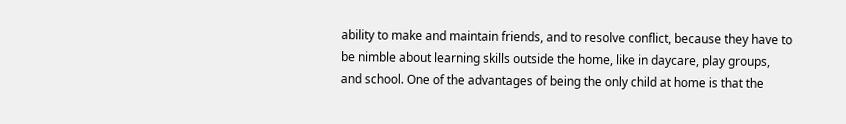ability to make and maintain friends, and to resolve conflict, because they have to be nimble about learning skills outside the home, like in daycare, play groups, and school. One of the advantages of being the only child at home is that the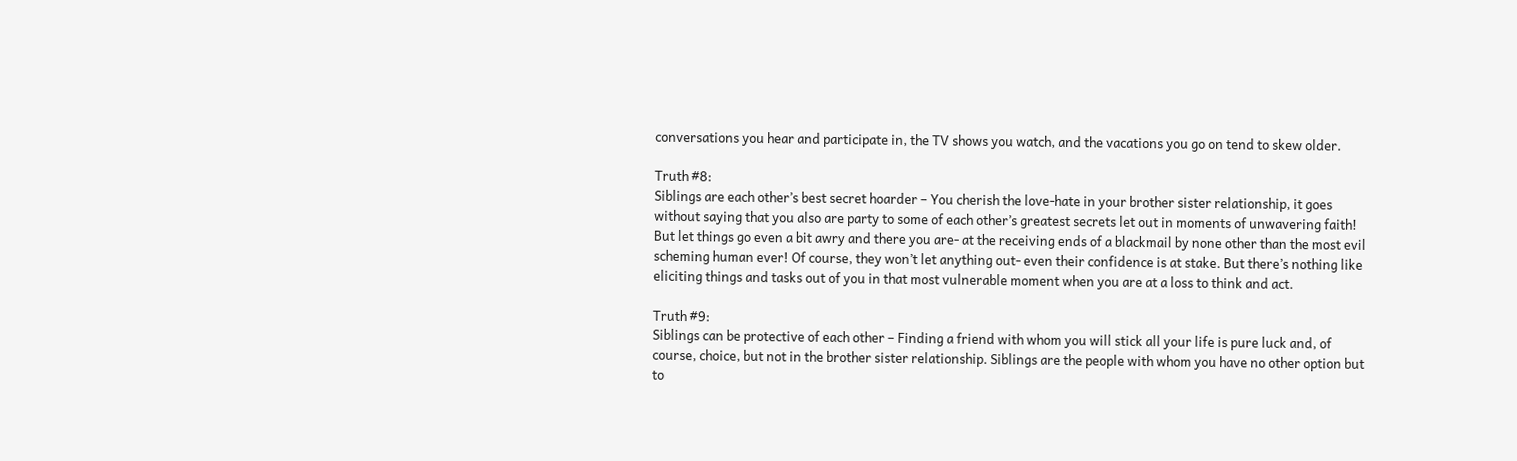conversations you hear and participate in, the TV shows you watch, and the vacations you go on tend to skew older.

Truth #8:
Siblings are each other’s best secret hoarder – You cherish the love-hate in your brother sister relationship, it goes without saying that you also are party to some of each other’s greatest secrets let out in moments of unwavering faith! But let things go even a bit awry and there you are- at the receiving ends of a blackmail by none other than the most evil scheming human ever! Of course, they won’t let anything out- even their confidence is at stake. But there’s nothing like eliciting things and tasks out of you in that most vulnerable moment when you are at a loss to think and act.

Truth #9:
Siblings can be protective of each other – Finding a friend with whom you will stick all your life is pure luck and, of course, choice, but not in the brother sister relationship. Siblings are the people with whom you have no other option but to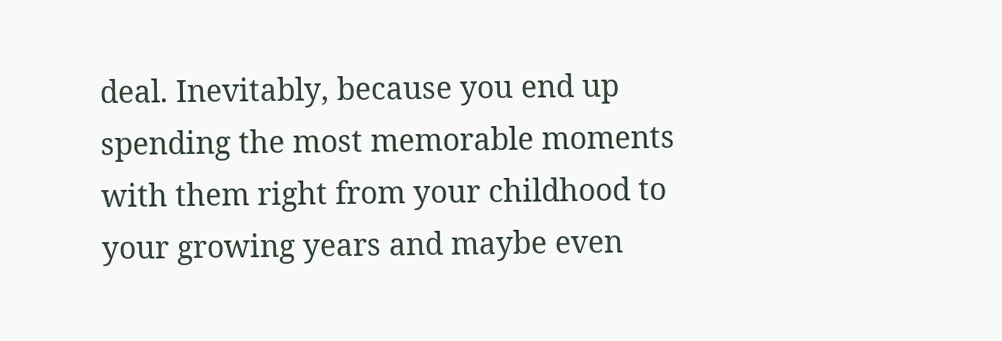deal. Inevitably, because you end up spending the most memorable moments with them right from your childhood to your growing years and maybe even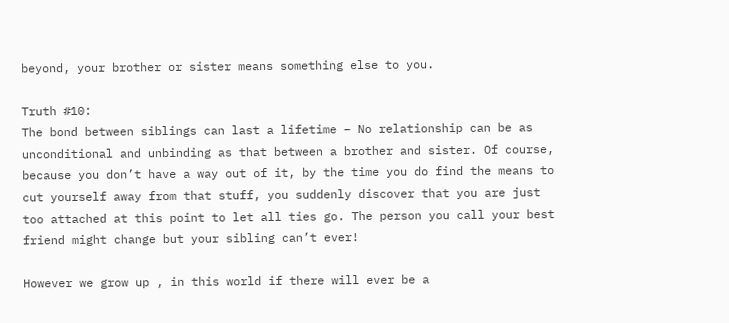beyond, your brother or sister means something else to you.

Truth #10:
The bond between siblings can last a lifetime – No relationship can be as unconditional and unbinding as that between a brother and sister. Of course, because you don’t have a way out of it, by the time you do find the means to cut yourself away from that stuff, you suddenly discover that you are just too attached at this point to let all ties go. The person you call your best friend might change but your sibling can’t ever!

However we grow up , in this world if there will ever be a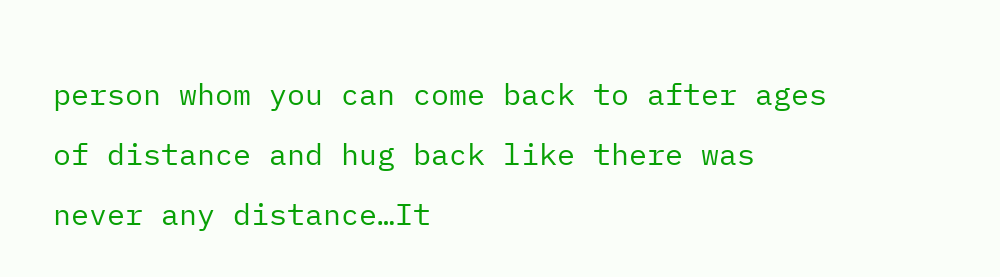person whom you can come back to after ages of distance and hug back like there was never any distance…It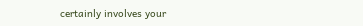certainly involves your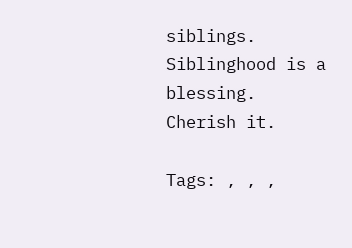siblings. Siblinghood is a blessing. Cherish it.

Tags: , , ,